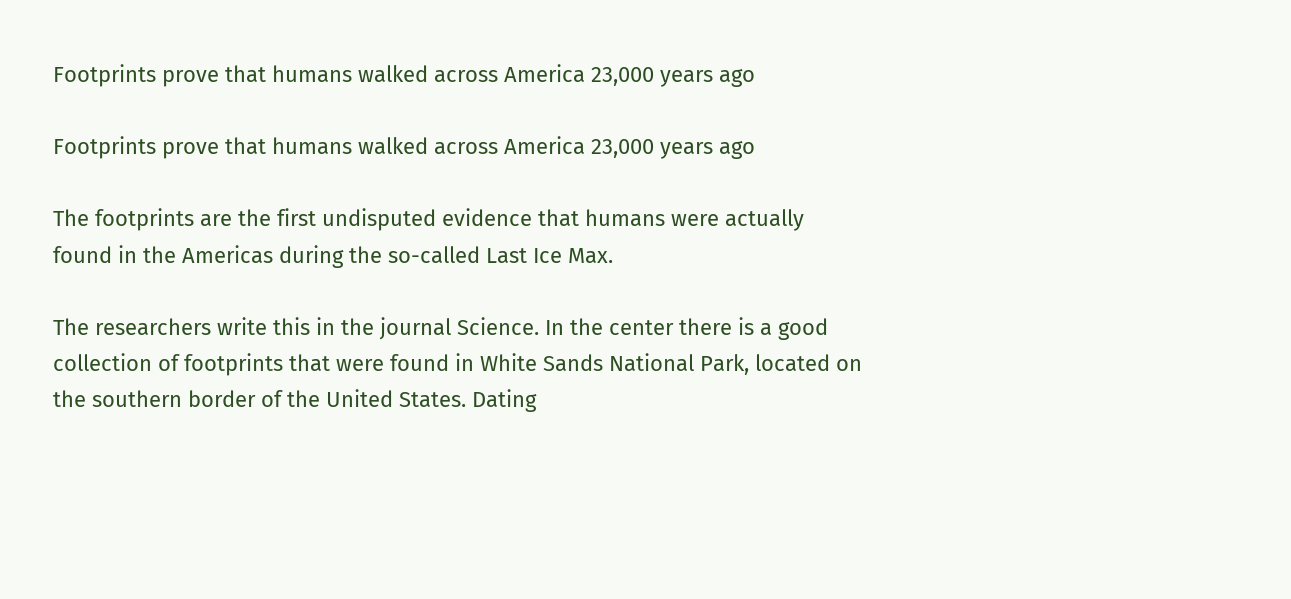Footprints prove that humans walked across America 23,000 years ago

Footprints prove that humans walked across America 23,000 years ago

The footprints are the first undisputed evidence that humans were actually found in the Americas during the so-called Last Ice Max.

The researchers write this in the journal Science. In the center there is a good collection of footprints that were found in White Sands National Park, located on the southern border of the United States. Dating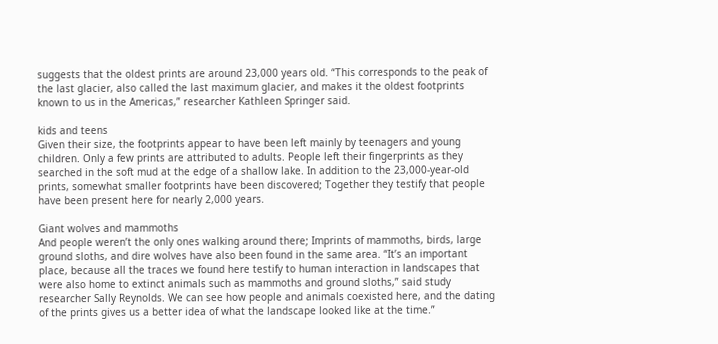suggests that the oldest prints are around 23,000 years old. “This corresponds to the peak of the last glacier, also called the last maximum glacier, and makes it the oldest footprints known to us in the Americas,” researcher Kathleen Springer said.

kids and teens
Given their size, the footprints appear to have been left mainly by teenagers and young children. Only a few prints are attributed to adults. People left their fingerprints as they searched in the soft mud at the edge of a shallow lake. In addition to the 23,000-year-old prints, somewhat smaller footprints have been discovered; Together they testify that people have been present here for nearly 2,000 years.

Giant wolves and mammoths
And people weren’t the only ones walking around there; Imprints of mammoths, birds, large ground sloths, and dire wolves have also been found in the same area. “It’s an important place, because all the traces we found here testify to human interaction in landscapes that were also home to extinct animals such as mammoths and ground sloths,” said study researcher Sally Reynolds. We can see how people and animals coexisted here, and the dating of the prints gives us a better idea of what the landscape looked like at the time.”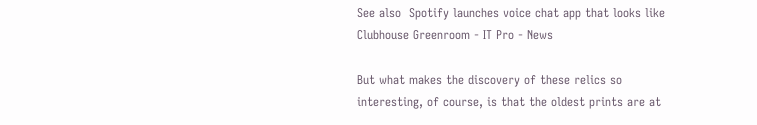See also  Spotify launches voice chat app that looks like Clubhouse Greenroom - IT Pro - News

But what makes the discovery of these relics so interesting, of course, is that the oldest prints are at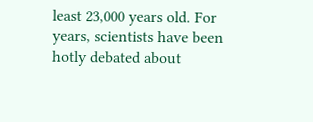least 23,000 years old. For years, scientists have been hotly debated about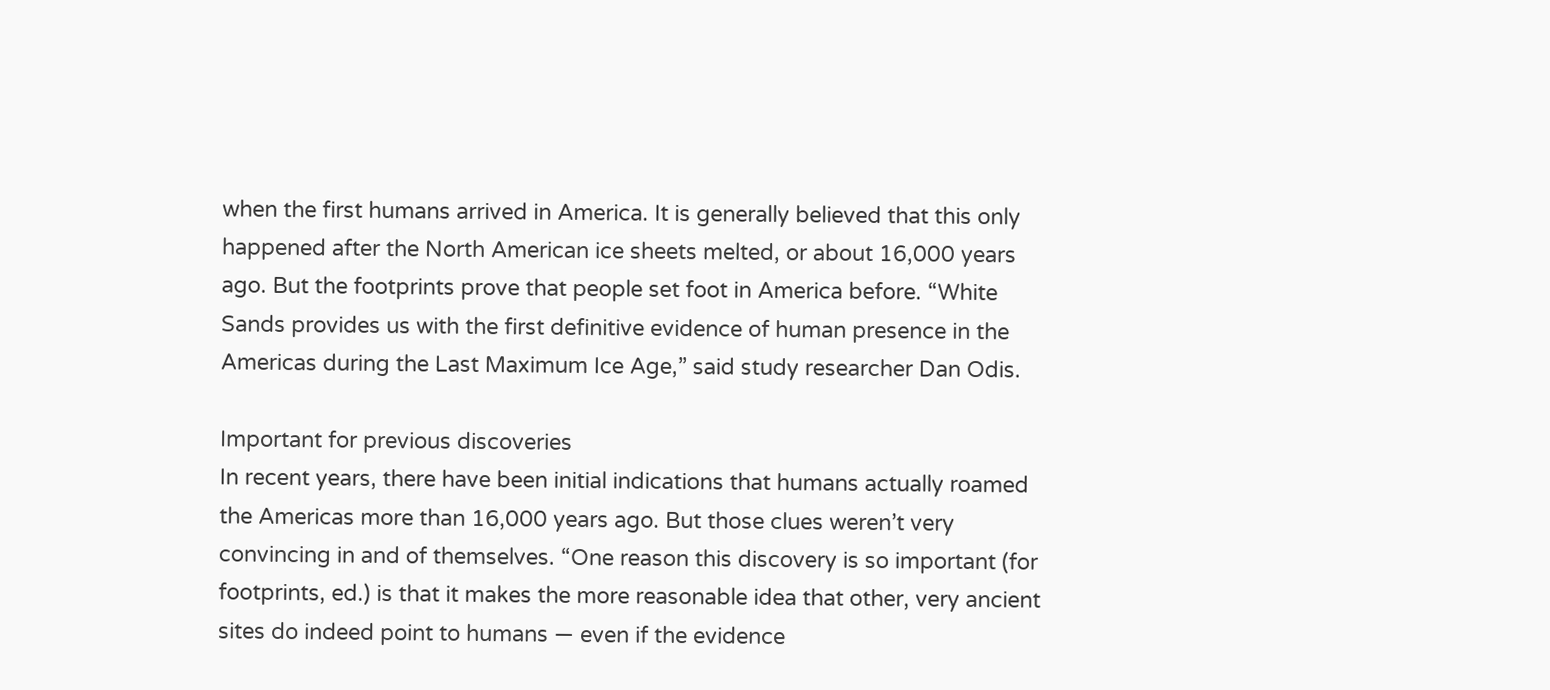when the first humans arrived in America. It is generally believed that this only happened after the North American ice sheets melted, or about 16,000 years ago. But the footprints prove that people set foot in America before. “White Sands provides us with the first definitive evidence of human presence in the Americas during the Last Maximum Ice Age,” said study researcher Dan Odis.

Important for previous discoveries
In recent years, there have been initial indications that humans actually roamed the Americas more than 16,000 years ago. But those clues weren’t very convincing in and of themselves. “One reason this discovery is so important (for footprints, ed.) is that it makes the more reasonable idea that other, very ancient sites do indeed point to humans — even if the evidence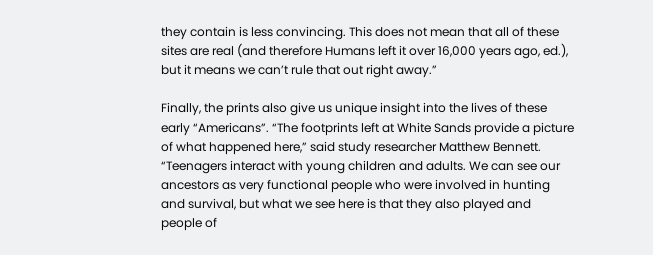they contain is less convincing. This does not mean that all of these sites are real (and therefore Humans left it over 16,000 years ago, ed.), but it means we can’t rule that out right away.”

Finally, the prints also give us unique insight into the lives of these early “Americans”. “The footprints left at White Sands provide a picture of what happened here,” said study researcher Matthew Bennett. “Teenagers interact with young children and adults. We can see our ancestors as very functional people who were involved in hunting and survival, but what we see here is that they also played and people of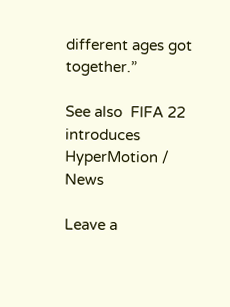different ages got together.”

See also  FIFA 22 introduces HyperMotion / News

Leave a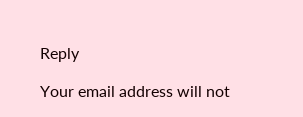Reply

Your email address will not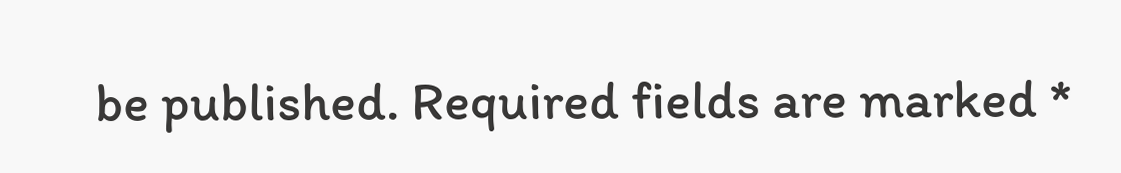be published. Required fields are marked *